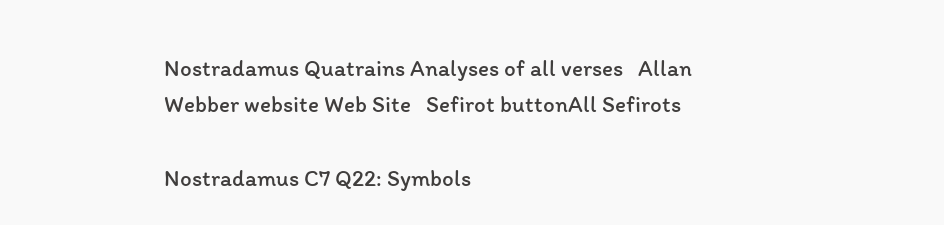Nostradamus Quatrains Analyses of all verses   Allan Webber website Web Site   Sefirot buttonAll Sefirots

Nostradamus C7 Q22: Symbols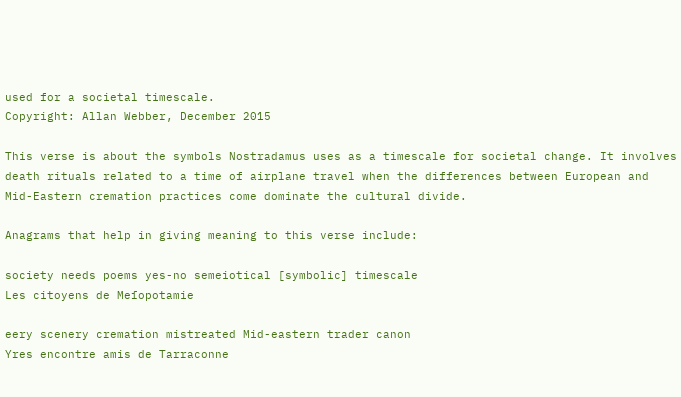used for a societal timescale.
Copyright: Allan Webber, December 2015

This verse is about the symbols Nostradamus uses as a timescale for societal change. It involves death rituals related to a time of airplane travel when the differences between European and Mid-Eastern cremation practices come dominate the cultural divide.

Anagrams that help in giving meaning to this verse include:

society needs poems yes-no semeiotical [symbolic] timescale
Les citoyens de Meſopotamie

eery scenery cremation mistreated Mid-eastern trader canon
Yres encontre amis de Tarraconne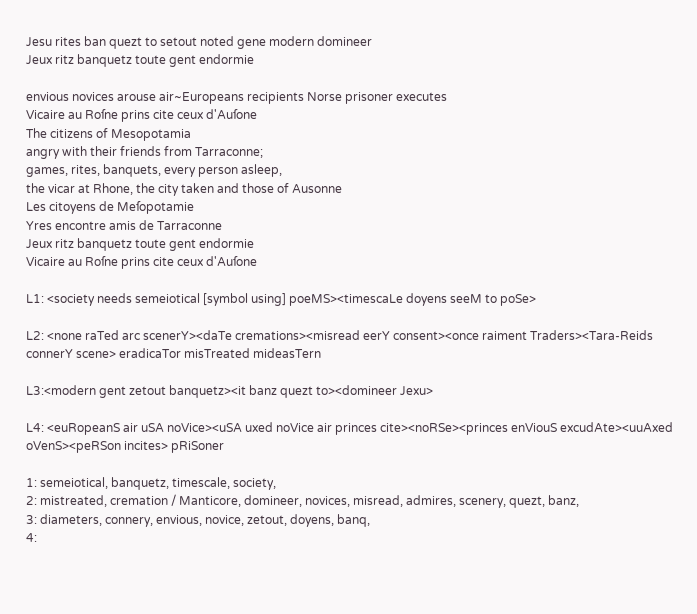Jesu rites ban quezt to setout noted gene modern domineer
Jeux ritz banquetz toute gent endormie

envious novices arouse air~Europeans recipients Norse prisoner executes
Vicaire au Roſne prins cite ceux d'Auſone
The citizens of Mesopotamia
angry with their friends from Tarraconne;
games, rites, banquets, every person asleep,
the vicar at Rhone, the city taken and those of Ausonne
Les citoyens de Meſopotamie
Yres encontre amis de Tarraconne
Jeux ritz banquetz toute gent endormie
Vicaire au Roſne prins cite ceux d'Auſone

L1: <society needs semeiotical [symbol using] poeMS><timescaLe doyens seeM to poSe>

L2: <none raTed arc scenerY><daTe cremations><misread eerY consent><once raiment Traders><Tara-Reids connerY scene> eradicaTor misTreated mideasTern

L3:<modern gent zetout banquetz><it banz quezt to><domineer Jexu>

L4: <euRopeanS air uSA noVice><uSA uxed noVice air princes cite><noRSe><princes enViouS excudAte><uuAxed oVenS><peRSon incites> pRiSoner

1: semeiotical, banquetz, timescale, society,
2: mistreated, cremation / Manticore, domineer, novices, misread, admires, scenery, quezt, banz,
3: diameters, connery, envious, novice, zetout, doyens, banq,
4: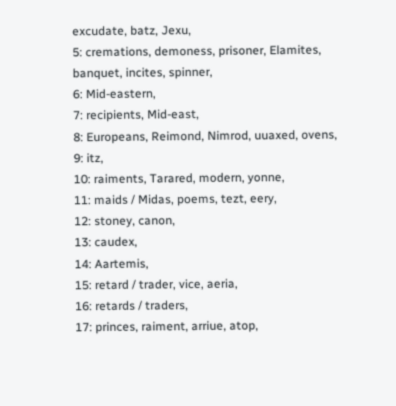excudate, batz, Jexu,
5: cremations, demoness, prisoner, Elamites, banquet, incites, spinner,
6: Mid-eastern,
7: recipients, Mid-east,
8: Europeans, Reimond, Nimrod, uuaxed, ovens,
9: itz,
10: raiments, Tarared, modern, yonne,
11: maids / Midas, poems, tezt, eery,
12: stoney, canon,
13: caudex,
14: Aartemis,
15: retard / trader, vice, aeria,
16: retards / traders,
17: princes, raiment, arriue, atop,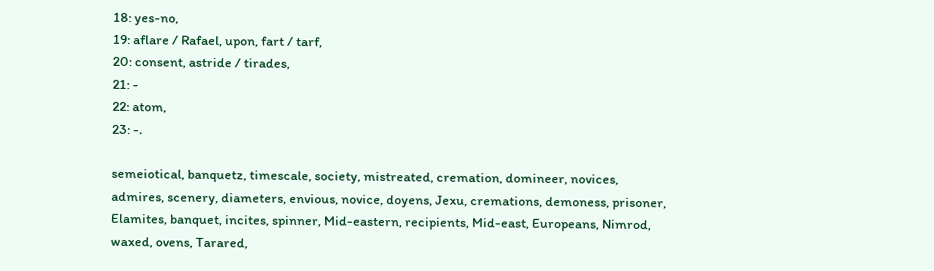18: yes-no,
19: aflare / Rafael, upon, fart / tarf,
20: consent, astride / tirades,
21: -
22: atom,
23: -.

semeiotical, banquetz, timescale, society, mistreated, cremation, domineer, novices, admires, scenery, diameters, envious, novice, doyens, Jexu, cremations, demoness, prisoner, Elamites, banquet, incites, spinner, Mid-eastern, recipients, Mid-east, Europeans, Nimrod, waxed, ovens, Tarared,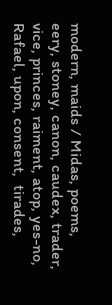modern, maids / Midas, poems, eery, stoney, canon, caudex, trader, vice, princes, raiment, atop, yes-no,  Rafael, upon, consent,  tirades,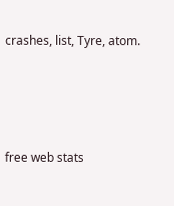crashes, list, Tyre, atom.




free web stats